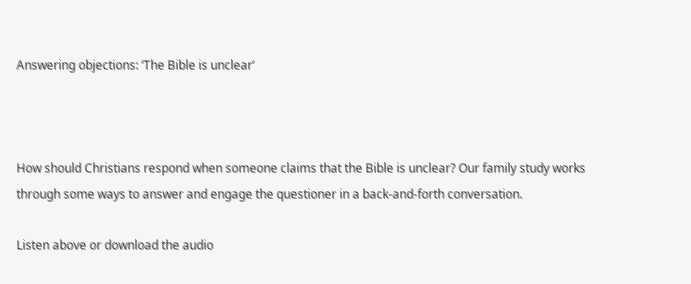Answering objections: ‘The Bible is unclear’



How should Christians respond when someone claims that the Bible is unclear? Our family study works through some ways to answer and engage the questioner in a back-and-forth conversation.

Listen above or download the audio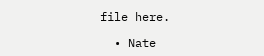file here.

  • Nate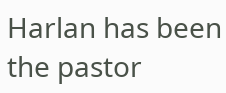Harlan has been the pastor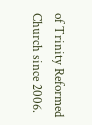of Trinity Reformed Church since 2006.